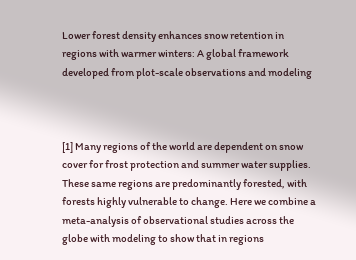Lower forest density enhances snow retention in regions with warmer winters: A global framework developed from plot-scale observations and modeling



[1] Many regions of the world are dependent on snow cover for frost protection and summer water supplies. These same regions are predominantly forested, with forests highly vulnerable to change. Here we combine a meta-analysis of observational studies across the globe with modeling to show that in regions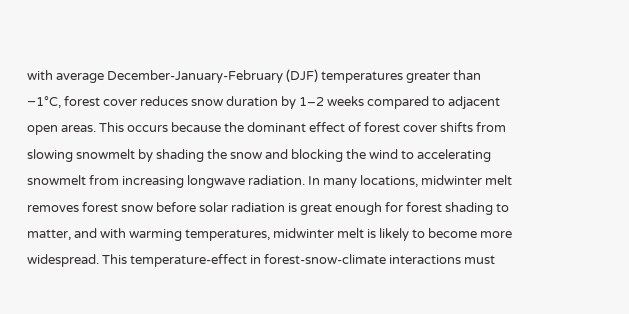with average December-January-February (DJF) temperatures greater than −1°C, forest cover reduces snow duration by 1–2 weeks compared to adjacent open areas. This occurs because the dominant effect of forest cover shifts from slowing snowmelt by shading the snow and blocking the wind to accelerating snowmelt from increasing longwave radiation. In many locations, midwinter melt removes forest snow before solar radiation is great enough for forest shading to matter, and with warming temperatures, midwinter melt is likely to become more widespread. This temperature-effect in forest-snow-climate interactions must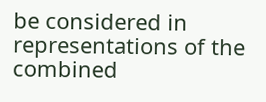be considered in representations of the combined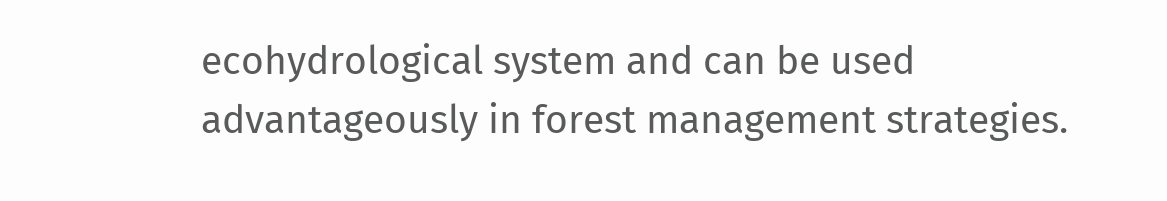ecohydrological system and can be used advantageously in forest management strategies.